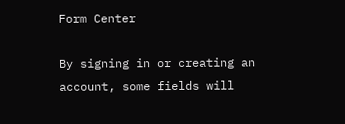Form Center

By signing in or creating an account, some fields will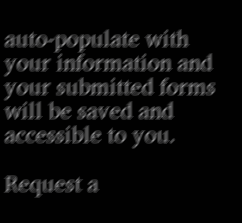auto-populate with your information and your submitted forms will be saved and accessible to you.

Request a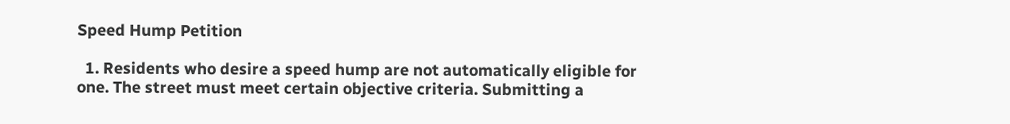Speed Hump Petition

  1. Residents who desire a speed hump are not automatically eligible for one. The street must meet certain objective criteria. Submitting a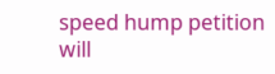speed hump petition will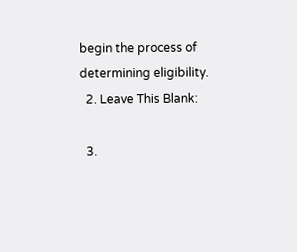begin the process of determining eligibility.
  2. Leave This Blank:

  3.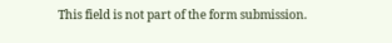This field is not part of the form submission.